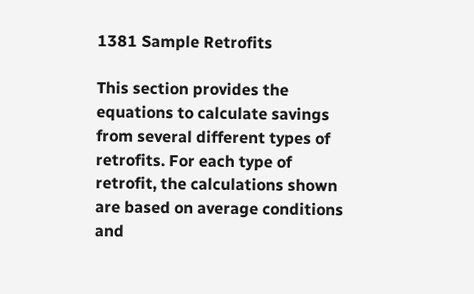1381 Sample Retrofits

This section provides the equations to calculate savings from several different types of retrofits. For each type of retrofit, the calculations shown are based on average conditions and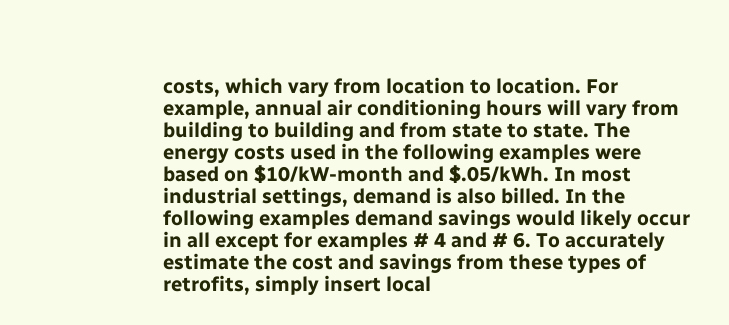costs, which vary from location to location. For example, annual air conditioning hours will vary from building to building and from state to state. The energy costs used in the following examples were based on $10/kW-month and $.05/kWh. In most industrial settings, demand is also billed. In the following examples demand savings would likely occur in all except for examples # 4 and # 6. To accurately estimate the cost and savings from these types of retrofits, simply insert local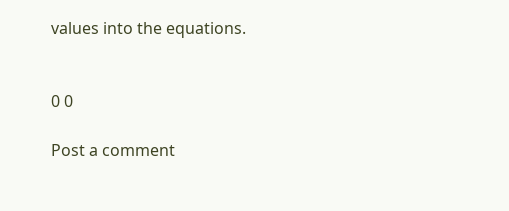values into the equations.


0 0

Post a comment